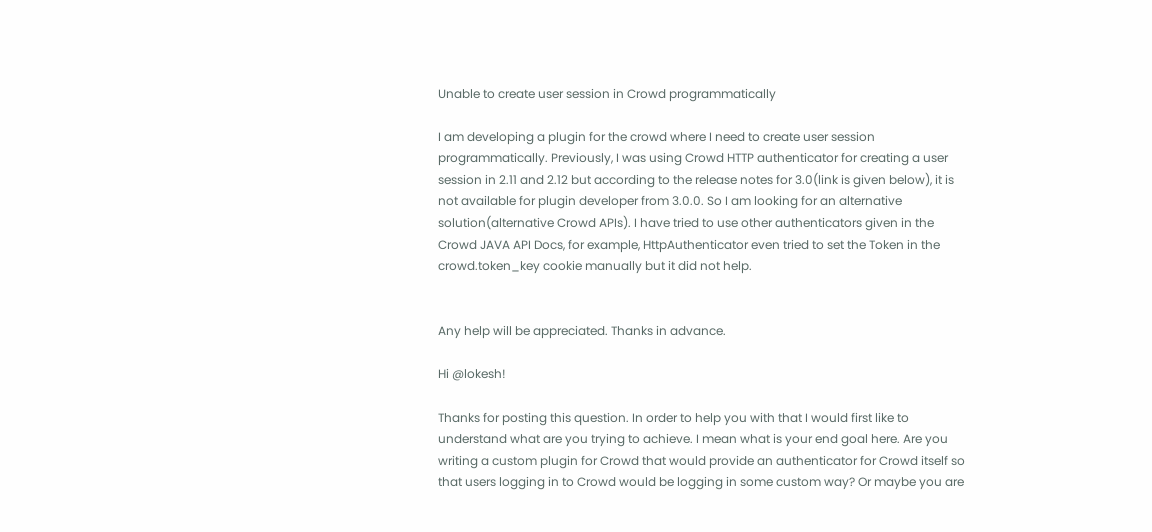Unable to create user session in Crowd programmatically

I am developing a plugin for the crowd where I need to create user session programmatically. Previously, I was using Crowd HTTP authenticator for creating a user session in 2.11 and 2.12 but according to the release notes for 3.0(link is given below), it is not available for plugin developer from 3.0.0. So I am looking for an alternative solution(alternative Crowd APIs). I have tried to use other authenticators given in the Crowd JAVA API Docs, for example, HttpAuthenticator even tried to set the Token in the crowd.token_key cookie manually but it did not help.


Any help will be appreciated. Thanks in advance.

Hi @lokesh!

Thanks for posting this question. In order to help you with that I would first like to understand what are you trying to achieve. I mean what is your end goal here. Are you writing a custom plugin for Crowd that would provide an authenticator for Crowd itself so that users logging in to Crowd would be logging in some custom way? Or maybe you are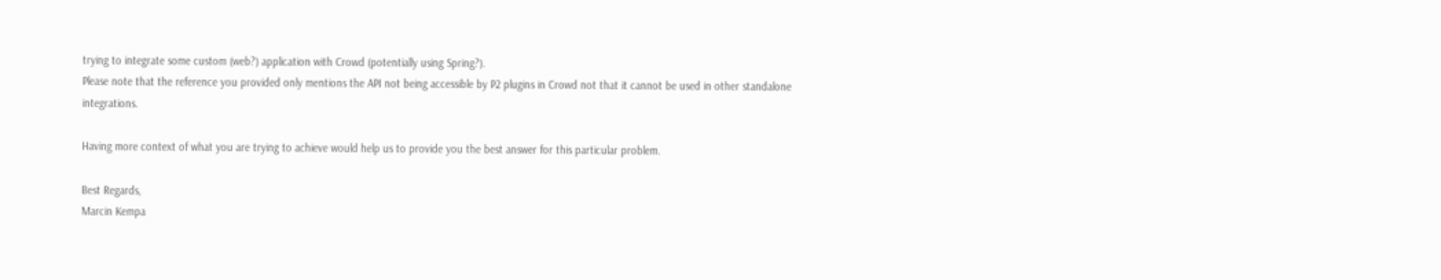trying to integrate some custom (web?) application with Crowd (potentially using Spring?).
Please note that the reference you provided only mentions the API not being accessible by P2 plugins in Crowd not that it cannot be used in other standalone integrations.

Having more context of what you are trying to achieve would help us to provide you the best answer for this particular problem.

Best Regards,
Marcin Kempa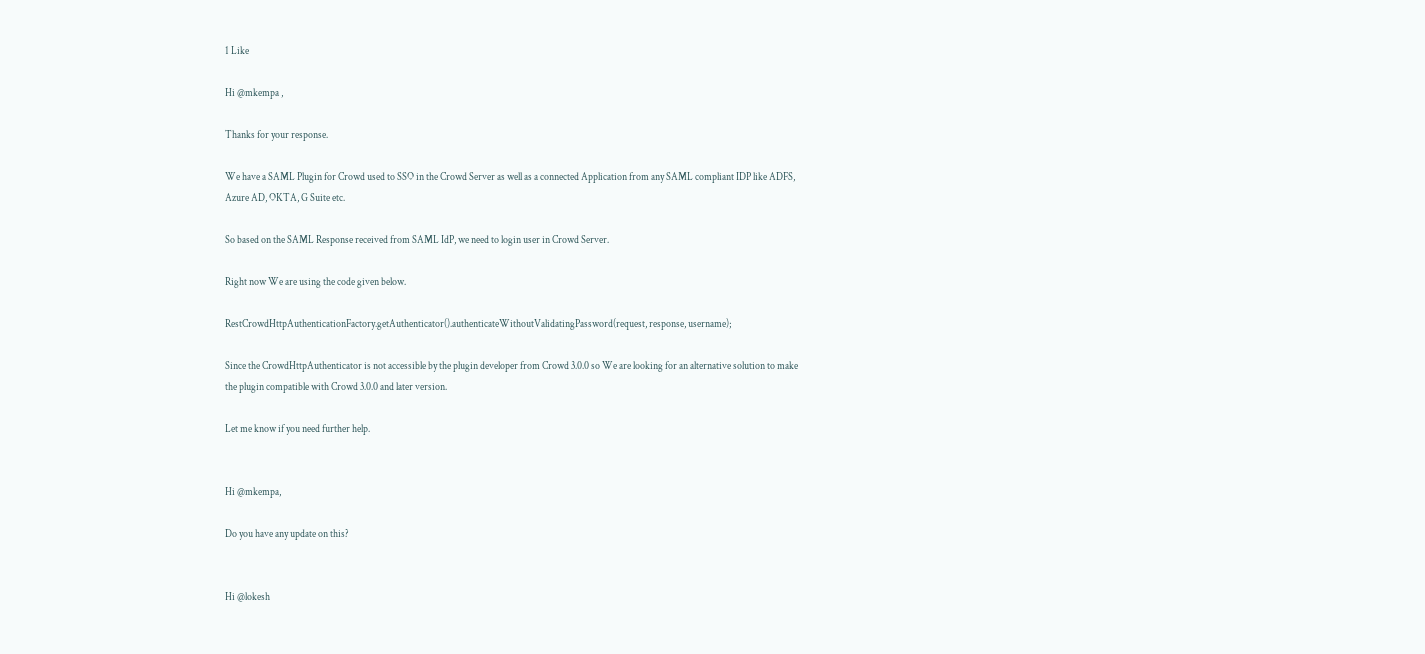1 Like

Hi @mkempa ,

Thanks for your response.

We have a SAML Plugin for Crowd used to SSO in the Crowd Server as well as a connected Application from any SAML compliant IDP like ADFS, Azure AD, OKTA, G Suite etc.

So based on the SAML Response received from SAML IdP, we need to login user in Crowd Server.

Right now We are using the code given below.

RestCrowdHttpAuthenticationFactory.getAuthenticator().authenticateWithoutValidatingPassword(request, response, username);

Since the CrowdHttpAuthenticator is not accessible by the plugin developer from Crowd 3.0.0 so We are looking for an alternative solution to make the plugin compatible with Crowd 3.0.0 and later version.

Let me know if you need further help.


Hi @mkempa,

Do you have any update on this?


Hi @lokesh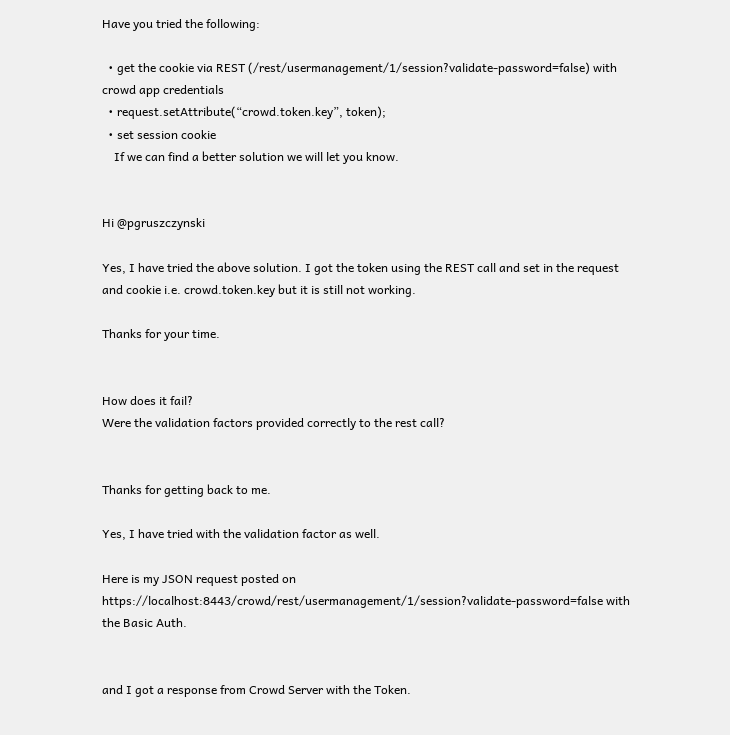Have you tried the following:

  • get the cookie via REST (/rest/usermanagement/1/session?validate-password=false) with crowd app credentials
  • request.setAttribute(“crowd.token.key”, token);
  • set session cookie
    If we can find a better solution we will let you know.


Hi @pgruszczynski

Yes, I have tried the above solution. I got the token using the REST call and set in the request and cookie i.e. crowd.token.key but it is still not working.

Thanks for your time.


How does it fail?
Were the validation factors provided correctly to the rest call?


Thanks for getting back to me.

Yes, I have tried with the validation factor as well.

Here is my JSON request posted on https://localhost:8443/crowd/rest/usermanagement/1/session?validate-password=false with the Basic Auth.


and I got a response from Crowd Server with the Token.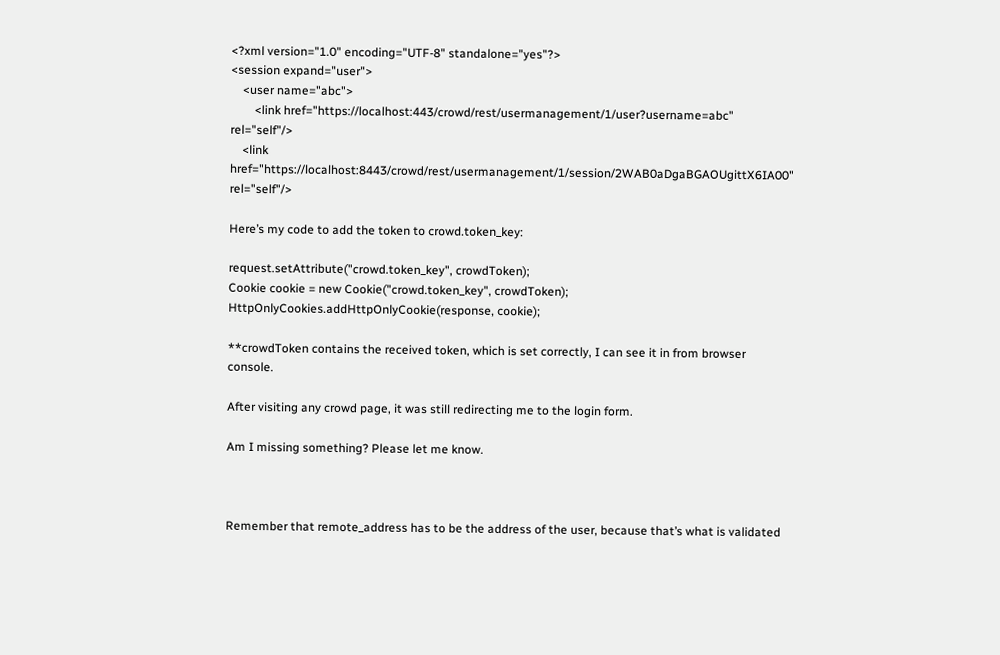<?xml version="1.0" encoding="UTF-8" standalone="yes"?>
<session expand="user">
    <user name="abc">
        <link href="https://localhost:443/crowd/rest/usermanagement/1/user?username=abc" rel="self"/>
    <link href="https://localhost:8443/crowd/rest/usermanagement/1/session/2WAB0aDgaBGAOUgittX6IA00" rel="self"/>

Here’s my code to add the token to crowd.token_key:

request.setAttribute("crowd.token_key", crowdToken);
Cookie cookie = new Cookie("crowd.token_key", crowdToken);
HttpOnlyCookies.addHttpOnlyCookie(response, cookie);

**crowdToken contains the received token, which is set correctly, I can see it in from browser console.

After visiting any crowd page, it was still redirecting me to the login form.

Am I missing something? Please let me know.



Remember that remote_address has to be the address of the user, because that’s what is validated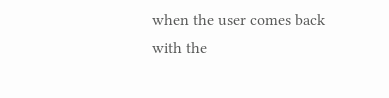when the user comes back with the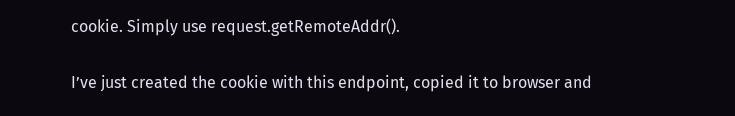cookie. Simply use request.getRemoteAddr().

I’ve just created the cookie with this endpoint, copied it to browser and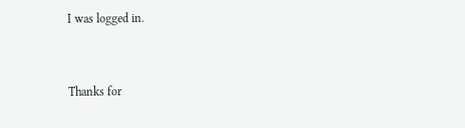I was logged in.


Thanks for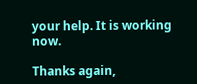your help. It is working now.

Thanks again,